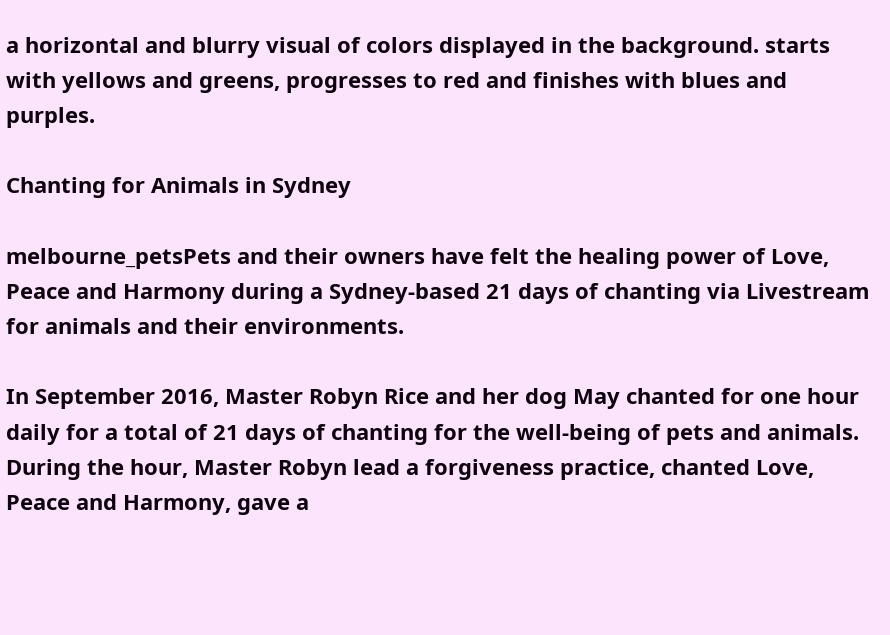a horizontal and blurry visual of colors displayed in the background. starts with yellows and greens, progresses to red and finishes with blues and purples.

Chanting for Animals in Sydney

melbourne_petsPets and their owners have felt the healing power of Love, Peace and Harmony during a Sydney-based 21 days of chanting via Livestream for animals and their environments.

In September 2016, Master Robyn Rice and her dog May chanted for one hour daily for a total of 21 days of chanting for the well-being of pets and animals. During the hour, Master Robyn lead a forgiveness practice, chanted Love, Peace and Harmony, gave a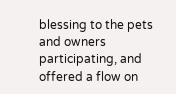blessing to the pets and owners participating, and offered a flow on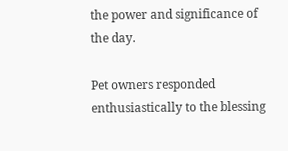the power and significance of the day.

Pet owners responded enthusiastically to the blessing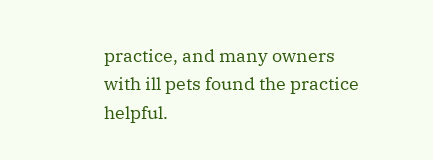practice, and many owners with ill pets found the practice helpful.